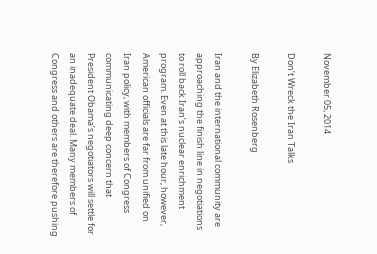November 05, 2014

Don’t Wreck the Iran Talks

By Elizabeth Rosenberg

Iran and the international community are approaching the finish line in negotiations to roll back Iran’s nuclear enrichment program. Even at this late hour, however, American officials are far from unified on Iran policy, with members of Congress communicating deep concern that President Obama’s negotiators will settle for an inadequate deal. Many members of Congress and others are therefore pushing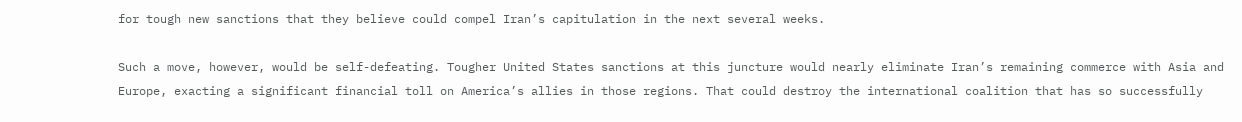for tough new sanctions that they believe could compel Iran’s capitulation in the next several weeks.

Such a move, however, would be self-defeating. Tougher United States sanctions at this juncture would nearly eliminate Iran’s remaining commerce with Asia and Europe, exacting a significant financial toll on America’s allies in those regions. That could destroy the international coalition that has so successfully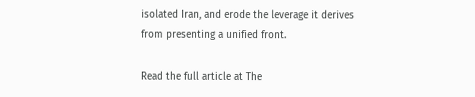isolated Iran, and erode the leverage it derives from presenting a unified front.

Read the full article at The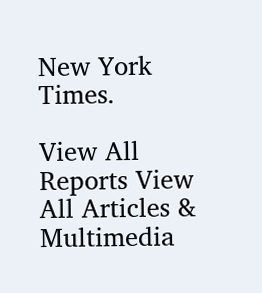New York Times.

View All Reports View All Articles & Multimedia